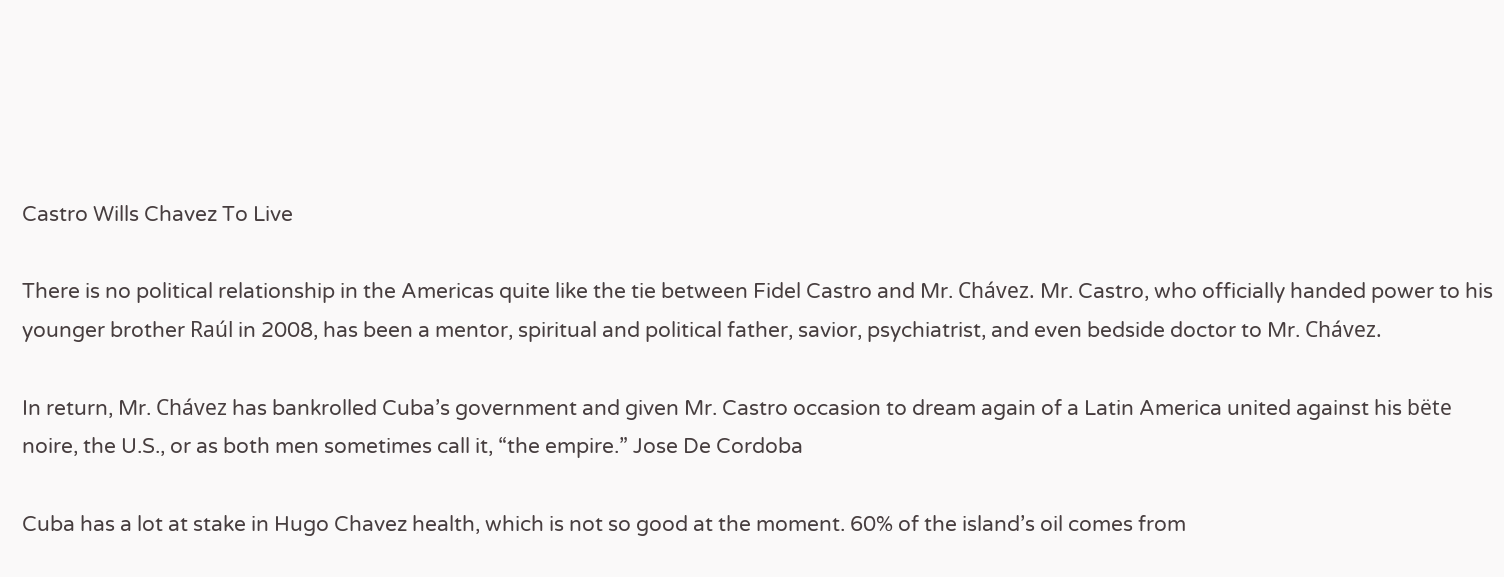Castro Wills Chavez To Live

There is no political relationship in the Americas quite like the tie between Fidel Castro and Mr. Chávez. Mr. Castro, who officially handed power to his younger brother Raúl in 2008, has been a mentor, spiritual and political father, savior, psychiatrist, and even bedside doctor to Mr. Chávez.

In return, Mr. Chávez has bankrolled Cuba’s government and given Mr. Castro occasion to dream again of a Latin America united against his bëte noire, the U.S., or as both men sometimes call it, “the empire.” Jose De Cordoba

Cuba has a lot at stake in Hugo Chavez health, which is not so good at the moment. 60% of the island’s oil comes from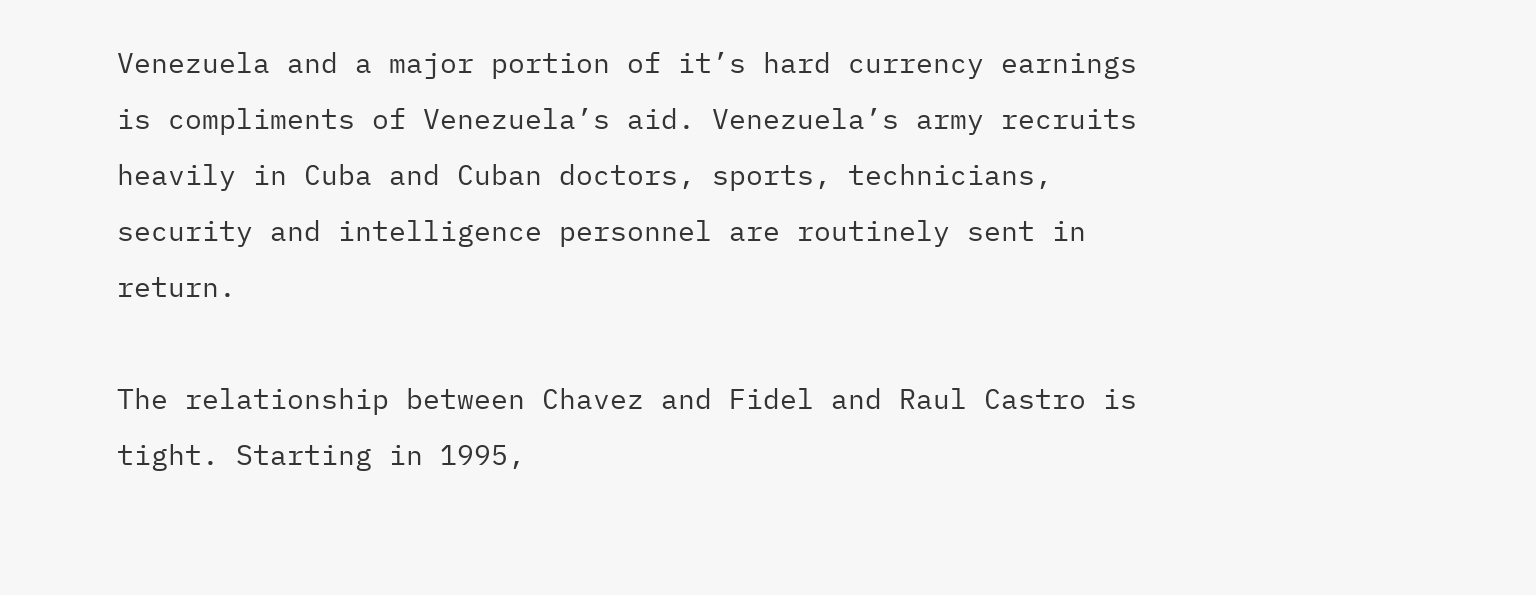Venezuela and a major portion of it’s hard currency earnings is compliments of Venezuela’s aid. Venezuela’s army recruits heavily in Cuba and Cuban doctors, sports, technicians, security and intelligence personnel are routinely sent in return.

The relationship between Chavez and Fidel and Raul Castro is tight. Starting in 1995,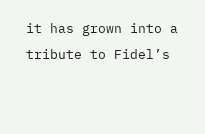it has grown into a tribute to Fidel’s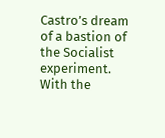Castro’s dream of a bastion of the Socialist experiment. With the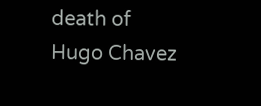death of Hugo Chavez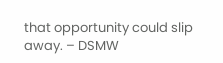that opportunity could slip away. – DSMW